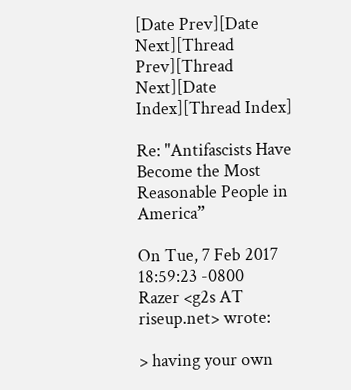[Date Prev][Date Next][Thread Prev][Thread Next][Date Index][Thread Index]

Re: "Antifascists Have Become the Most Reasonable People in America”

On Tue, 7 Feb 2017 18:59:23 -0800
Razer <g2s AT riseup.net> wrote:

> having your own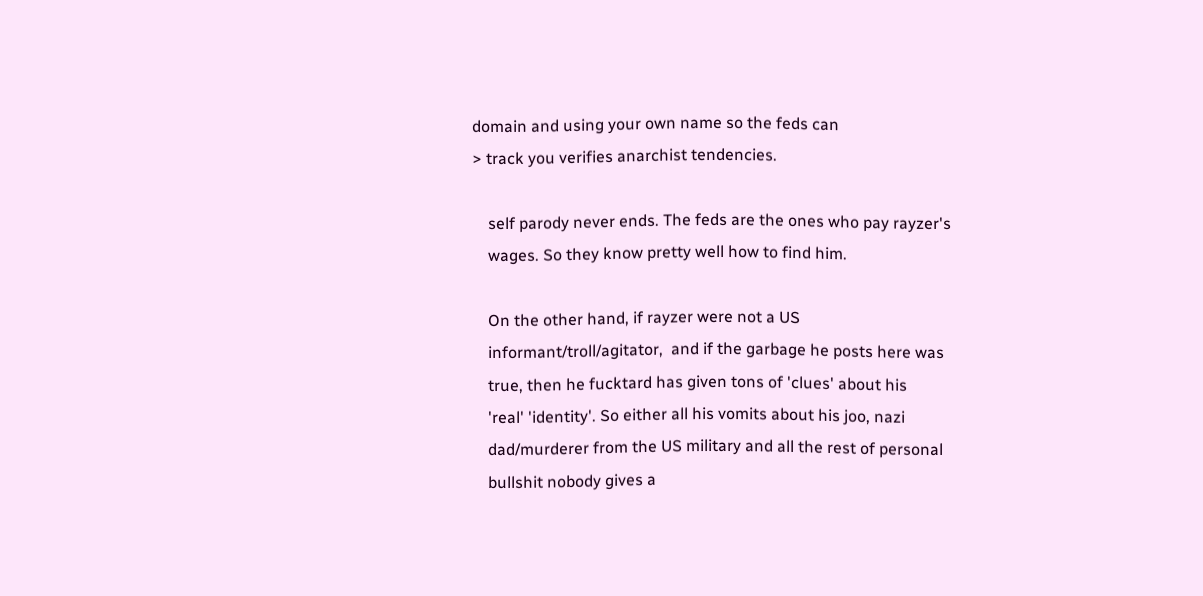domain and using your own name so the feds can
> track you verifies anarchist tendencies.

    self parody never ends. The feds are the ones who pay rayzer's
    wages. So they know pretty well how to find him.

    On the other hand, if rayzer were not a US
    informant/troll/agitator,  and if the garbage he posts here was
    true, then he fucktard has given tons of 'clues' about his
    'real' 'identity'. So either all his vomits about his joo, nazi
    dad/murderer from the US military and all the rest of personal
    bullshit nobody gives a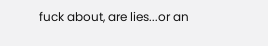fuck about, are lies...or an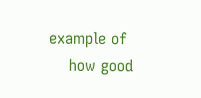example of
    how good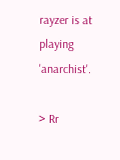rayzer is at playing 'anarchist'.

> Rr